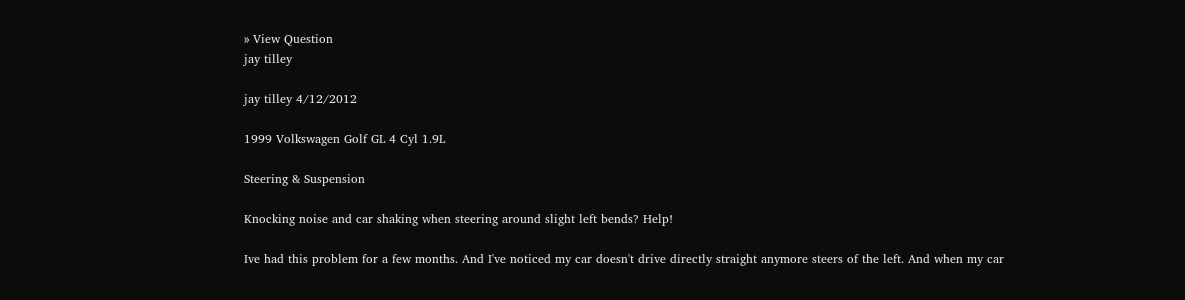» View Question
jay tilley

jay tilley 4/12/2012

1999 Volkswagen Golf GL 4 Cyl 1.9L

Steering & Suspension

Knocking noise and car shaking when steering around slight left bends? Help!

Ive had this problem for a few months. And I've noticed my car doesn't drive directly straight anymore steers of the left. And when my car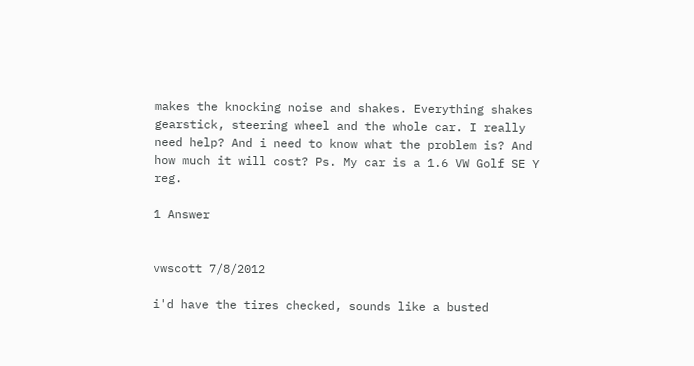makes the knocking noise and shakes. Everything shakes gearstick, steering wheel and the whole car. I really need help? And i need to know what the problem is? And how much it will cost? Ps. My car is a 1.6 VW Golf SE Y reg.

1 Answer


vwscott 7/8/2012

i'd have the tires checked, sounds like a busted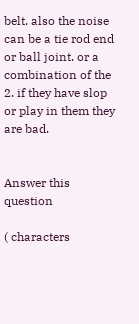belt. also the noise can be a tie rod end or ball joint. or a combination of the 2. if they have slop or play in them they are bad.


Answer this question

( characters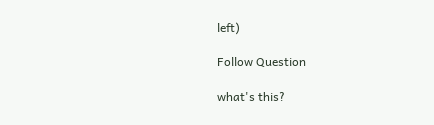left)

Follow Question

what's this?